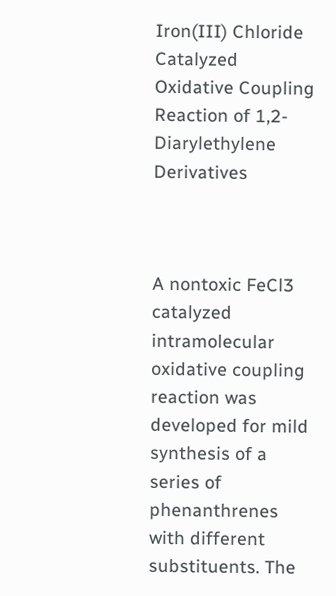Iron(III) Chloride Catalyzed Oxidative Coupling Reaction of 1,2-Diarylethylene Derivatives



A nontoxic FeCl3 catalyzed intramolecular oxidative coupling reaction was developed for mild synthesis of a series of phenanthrenes with different substituents. The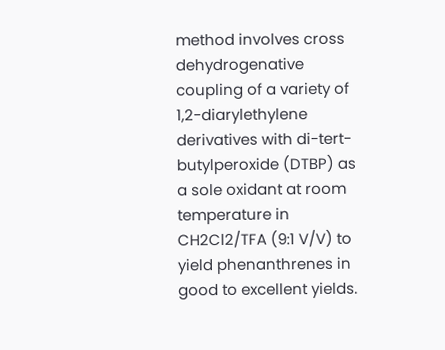method involves cross dehydrogenative coupling of a variety of 1,2-diarylethylene derivatives with di-tert-butylperoxide (DTBP) as a sole oxidant at room temperature in CH2Cl2/TFA (9:1 V/V) to yield phenanthrenes in good to excellent yields.